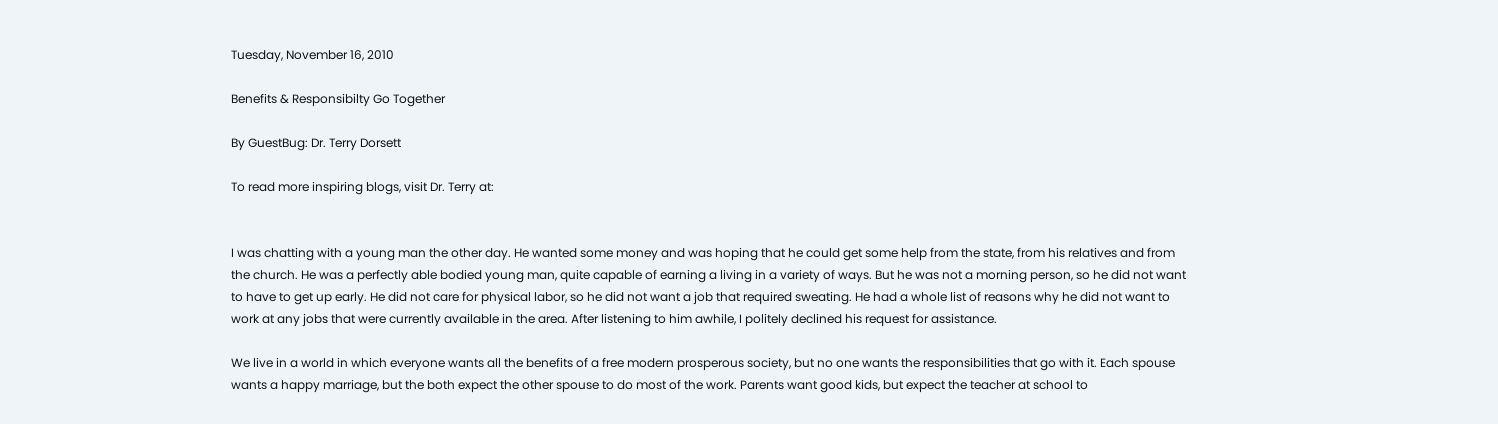Tuesday, November 16, 2010

Benefits & Responsibilty Go Together

By GuestBug: Dr. Terry Dorsett

To read more inspiring blogs, visit Dr. Terry at:


I was chatting with a young man the other day. He wanted some money and was hoping that he could get some help from the state, from his relatives and from the church. He was a perfectly able bodied young man, quite capable of earning a living in a variety of ways. But he was not a morning person, so he did not want to have to get up early. He did not care for physical labor, so he did not want a job that required sweating. He had a whole list of reasons why he did not want to work at any jobs that were currently available in the area. After listening to him awhile, I politely declined his request for assistance.

We live in a world in which everyone wants all the benefits of a free modern prosperous society, but no one wants the responsibilities that go with it. Each spouse wants a happy marriage, but the both expect the other spouse to do most of the work. Parents want good kids, but expect the teacher at school to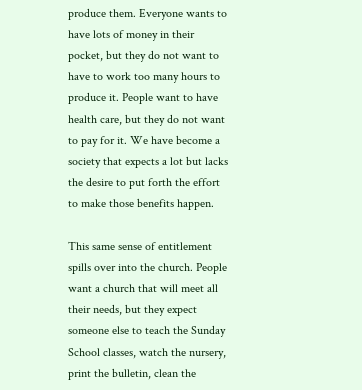produce them. Everyone wants to have lots of money in their pocket, but they do not want to have to work too many hours to produce it. People want to have health care, but they do not want to pay for it. We have become a society that expects a lot but lacks the desire to put forth the effort to make those benefits happen.

This same sense of entitlement spills over into the church. People want a church that will meet all their needs, but they expect someone else to teach the Sunday School classes, watch the nursery, print the bulletin, clean the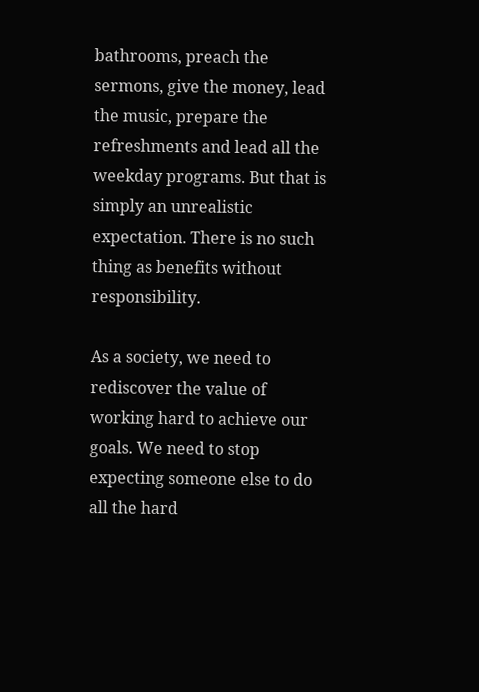bathrooms, preach the sermons, give the money, lead the music, prepare the refreshments and lead all the weekday programs. But that is simply an unrealistic expectation. There is no such thing as benefits without responsibility.

As a society, we need to rediscover the value of working hard to achieve our goals. We need to stop expecting someone else to do all the hard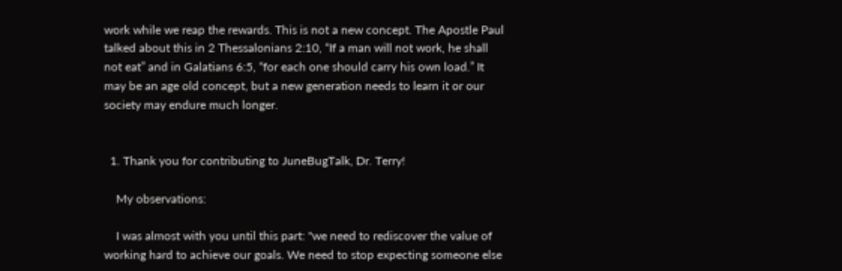work while we reap the rewards. This is not a new concept. The Apostle Paul talked about this in 2 Thessalonians 2:10, “If a man will not work, he shall not eat” and in Galatians 6:5, “for each one should carry his own load.” It may be an age old concept, but a new generation needs to learn it or our society may endure much longer.


  1. Thank you for contributing to JuneBugTalk, Dr. Terry!

    My observations:

    I was almost with you until this part: "we need to rediscover the value of working hard to achieve our goals. We need to stop expecting someone else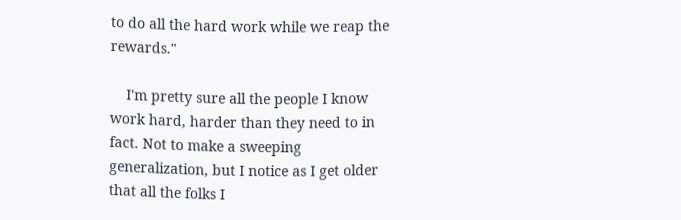to do all the hard work while we reap the rewards."

    I'm pretty sure all the people I know work hard, harder than they need to in fact. Not to make a sweeping generalization, but I notice as I get older that all the folks I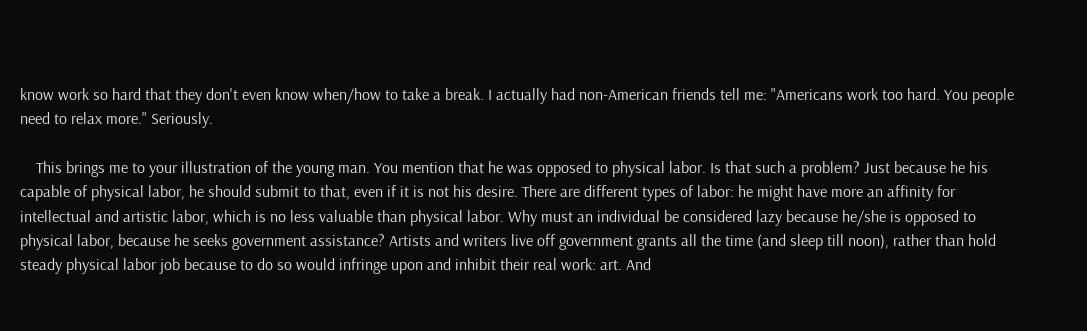know work so hard that they don't even know when/how to take a break. I actually had non-American friends tell me: "Americans work too hard. You people need to relax more." Seriously.

    This brings me to your illustration of the young man. You mention that he was opposed to physical labor. Is that such a problem? Just because he his capable of physical labor, he should submit to that, even if it is not his desire. There are different types of labor: he might have more an affinity for intellectual and artistic labor, which is no less valuable than physical labor. Why must an individual be considered lazy because he/she is opposed to physical labor, because he seeks government assistance? Artists and writers live off government grants all the time (and sleep till noon), rather than hold steady physical labor job because to do so would infringe upon and inhibit their real work: art. And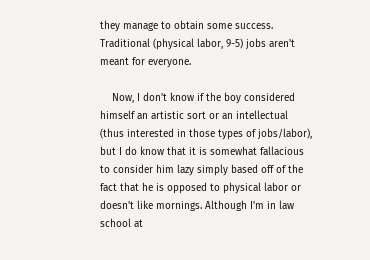they manage to obtain some success. Traditional (physical labor, 9-5) jobs aren't meant for everyone.

    Now, I don't know if the boy considered himself an artistic sort or an intellectual (thus interested in those types of jobs/labor), but I do know that it is somewhat fallacious to consider him lazy simply based off of the fact that he is opposed to physical labor or doesn't like mornings. Although I'm in law school at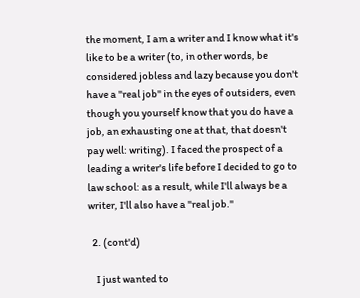the moment, I am a writer and I know what it's like to be a writer (to, in other words, be considered jobless and lazy because you don't have a "real job" in the eyes of outsiders, even though you yourself know that you do have a job, an exhausting one at that, that doesn't pay well: writing). I faced the prospect of a leading a writer's life before I decided to go to law school: as a result, while I'll always be a writer, I'll also have a "real job."

  2. (cont'd)

    I just wanted to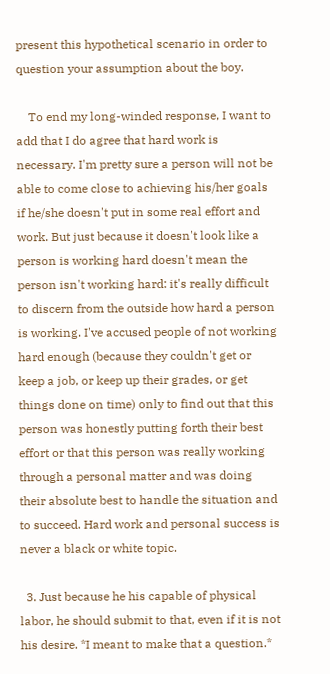present this hypothetical scenario in order to question your assumption about the boy.

    To end my long-winded response, I want to add that I do agree that hard work is necessary. I'm pretty sure a person will not be able to come close to achieving his/her goals if he/she doesn't put in some real effort and work. But just because it doesn't look like a person is working hard doesn't mean the person isn't working hard: it's really difficult to discern from the outside how hard a person is working. I've accused people of not working hard enough (because they couldn't get or keep a job, or keep up their grades, or get things done on time) only to find out that this person was honestly putting forth their best effort or that this person was really working through a personal matter and was doing their absolute best to handle the situation and to succeed. Hard work and personal success is never a black or white topic.

  3. Just because he his capable of physical labor, he should submit to that, even if it is not his desire. *I meant to make that a question.*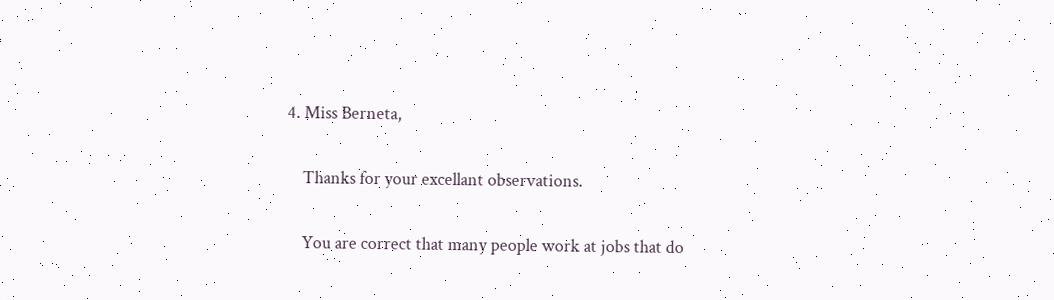4. Miss Berneta,

    Thanks for your excellant observations.

    You are correct that many people work at jobs that do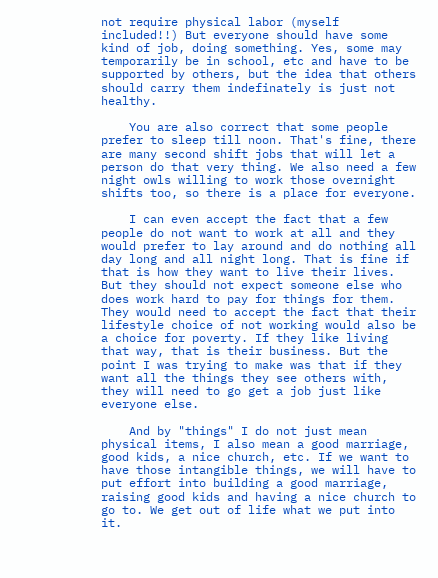not require physical labor (myself included!!) But everyone should have some kind of job, doing something. Yes, some may temporarily be in school, etc and have to be supported by others, but the idea that others should carry them indefinately is just not healthy.

    You are also correct that some people prefer to sleep till noon. That's fine, there are many second shift jobs that will let a person do that very thing. We also need a few night owls willing to work those overnight shifts too, so there is a place for everyone.

    I can even accept the fact that a few people do not want to work at all and they would prefer to lay around and do nothing all day long and all night long. That is fine if that is how they want to live their lives. But they should not expect someone else who does work hard to pay for things for them. They would need to accept the fact that their lifestyle choice of not working would also be a choice for poverty. If they like living that way, that is their business. But the point I was trying to make was that if they want all the things they see others with, they will need to go get a job just like everyone else.

    And by "things" I do not just mean physical items, I also mean a good marriage, good kids, a nice church, etc. If we want to have those intangible things, we will have to put effort into building a good marriage, raising good kids and having a nice church to go to. We get out of life what we put into it.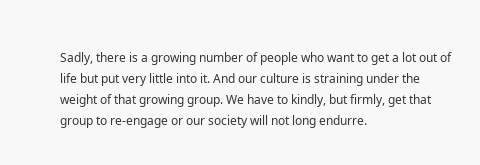Sadly, there is a growing number of people who want to get a lot out of life but put very little into it. And our culture is straining under the weight of that growing group. We have to kindly, but firmly, get that group to re-engage or our society will not long endurre.